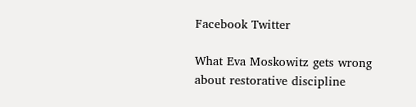Facebook Twitter

What Eva Moskowitz gets wrong about restorative discipline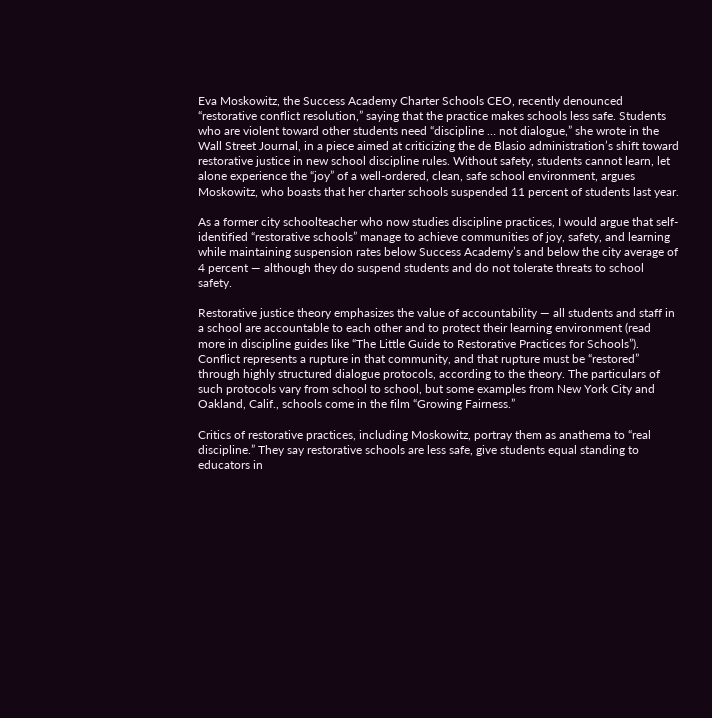Eva Moskowitz, the Success Academy Charter Schools CEO, recently denounced “restorative conflict resolution,” saying that the practice makes schools less safe. Students who are violent toward other students need “discipline … not dialogue,” she wrote in the Wall Street Journal, in a piece aimed at criticizing the de Blasio administration’s shift toward restorative justice in new school discipline rules. Without safety, students cannot learn, let alone experience the “joy” of a well-ordered, clean, safe school environment, argues Moskowitz, who boasts that her charter schools suspended 11 percent of students last year.

As a former city schoolteacher who now studies discipline practices, I would argue that self-identified “restorative schools” manage to achieve communities of joy, safety, and learning while maintaining suspension rates below Success Academy’s and below the city average of 4 percent — although they do suspend students and do not tolerate threats to school safety.

Restorative justice theory emphasizes the value of accountability — all students and staff in a school are accountable to each other and to protect their learning environment (read more in discipline guides like “The Little Guide to Restorative Practices for Schools”). Conflict represents a rupture in that community, and that rupture must be “restored” through highly structured dialogue protocols, according to the theory. The particulars of such protocols vary from school to school, but some examples from New York City and Oakland, Calif., schools come in the film “Growing Fairness.”

Critics of restorative practices, including Moskowitz, portray them as anathema to “real discipline.” They say restorative schools are less safe, give students equal standing to educators in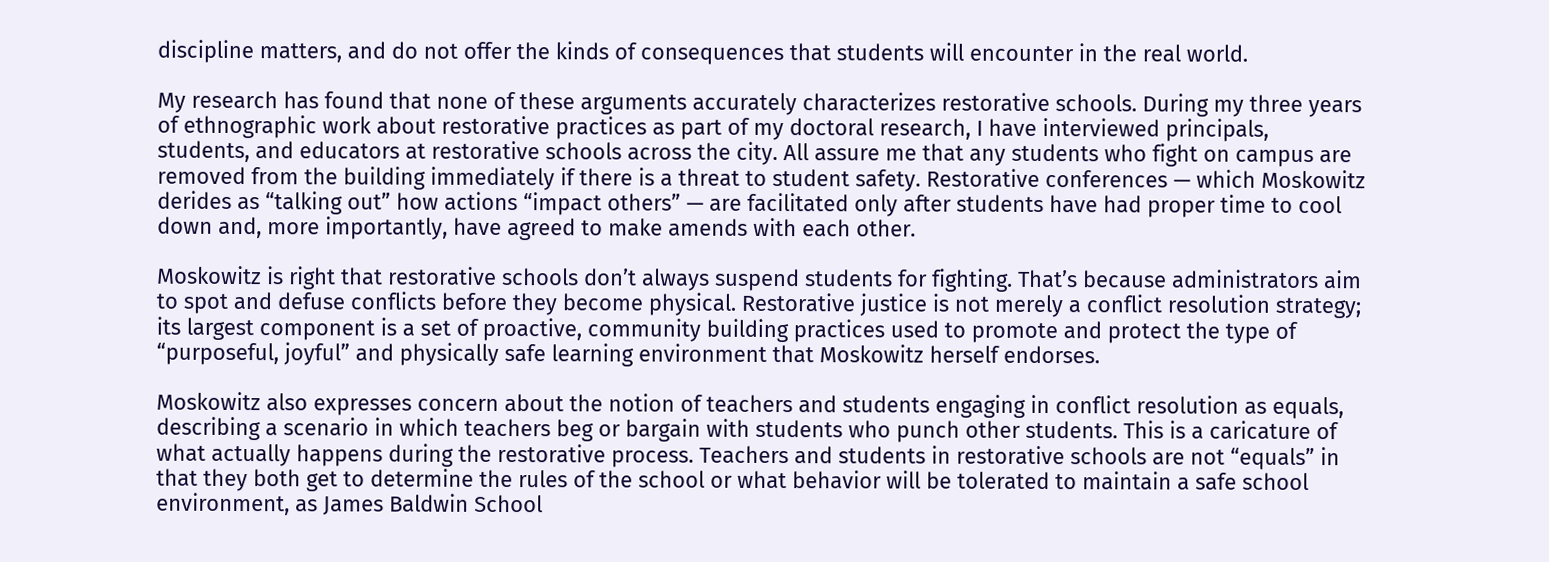discipline matters, and do not offer the kinds of consequences that students will encounter in the real world.

My research has found that none of these arguments accurately characterizes restorative schools. During my three years of ethnographic work about restorative practices as part of my doctoral research, I have interviewed principals, students, and educators at restorative schools across the city. All assure me that any students who fight on campus are removed from the building immediately if there is a threat to student safety. Restorative conferences — which Moskowitz derides as “talking out” how actions “impact others” — are facilitated only after students have had proper time to cool down and, more importantly, have agreed to make amends with each other.

Moskowitz is right that restorative schools don’t always suspend students for fighting. That’s because administrators aim to spot and defuse conflicts before they become physical. Restorative justice is not merely a conflict resolution strategy; its largest component is a set of proactive, community building practices used to promote and protect the type of “purposeful, joyful” and physically safe learning environment that Moskowitz herself endorses.

Moskowitz also expresses concern about the notion of teachers and students engaging in conflict resolution as equals, describing a scenario in which teachers beg or bargain with students who punch other students. This is a caricature of what actually happens during the restorative process. Teachers and students in restorative schools are not “equals” in that they both get to determine the rules of the school or what behavior will be tolerated to maintain a safe school environment, as James Baldwin School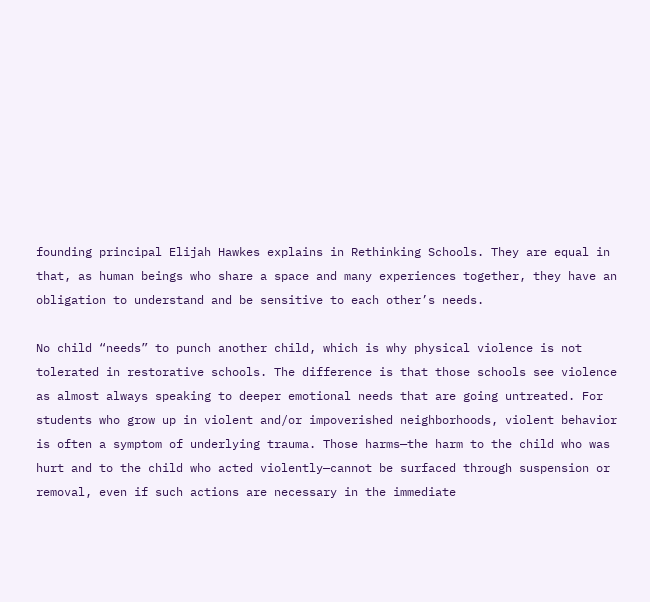founding principal Elijah Hawkes explains in Rethinking Schools. They are equal in that, as human beings who share a space and many experiences together, they have an obligation to understand and be sensitive to each other’s needs.

No child “needs” to punch another child, which is why physical violence is not tolerated in restorative schools. The difference is that those schools see violence as almost always speaking to deeper emotional needs that are going untreated. For students who grow up in violent and/or impoverished neighborhoods, violent behavior is often a symptom of underlying trauma. Those harms—the harm to the child who was hurt and to the child who acted violently—cannot be surfaced through suspension or removal, even if such actions are necessary in the immediate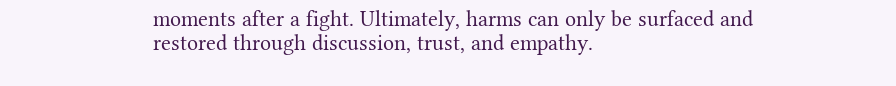moments after a fight. Ultimately, harms can only be surfaced and restored through discussion, trust, and empathy.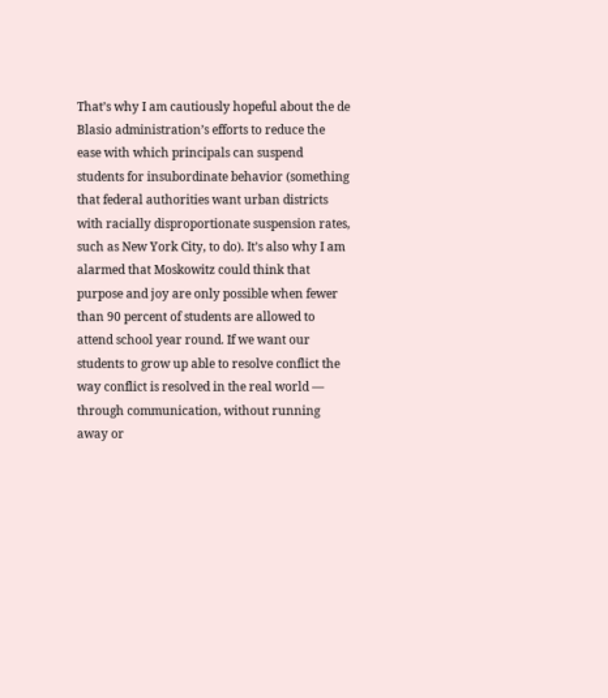That’s why I am cautiously hopeful about the de Blasio administration’s efforts to reduce the ease with which principals can suspend students for insubordinate behavior (something that federal authorities want urban districts with racially disproportionate suspension rates, such as New York City, to do). It’s also why I am alarmed that Moskowitz could think that purpose and joy are only possible when fewer than 90 percent of students are allowed to attend school year round. If we want our students to grow up able to resolve conflict the way conflict is resolved in the real world — through communication, without running away or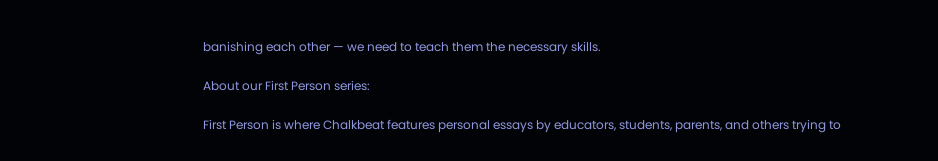banishing each other — we need to teach them the necessary skills.

About our First Person series:

First Person is where Chalkbeat features personal essays by educators, students, parents, and others trying to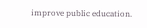improve public education.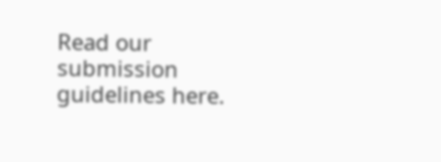Read our submission guidelines here.